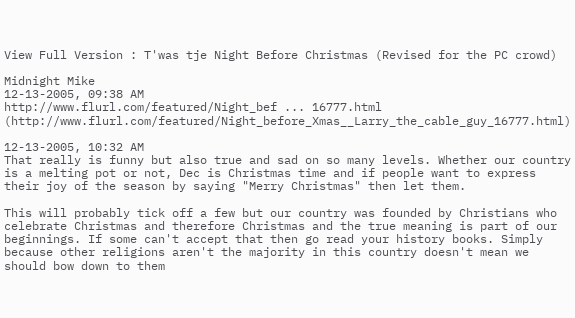View Full Version : T'was tje Night Before Christmas (Revised for the PC crowd)

Midnight Mike
12-13-2005, 09:38 AM
http://www.flurl.com/featured/Night_bef ... 16777.html (http://www.flurl.com/featured/Night_before_Xmas__Larry_the_cable_guy_16777.html)

12-13-2005, 10:32 AM
That really is funny but also true and sad on so many levels. Whether our country is a melting pot or not, Dec is Christmas time and if people want to express their joy of the season by saying "Merry Christmas" then let them.

This will probably tick off a few but our country was founded by Christians who celebrate Christmas and therefore Christmas and the true meaning is part of our beginnings. If some can't accept that then go read your history books. Simply because other religions aren't the majority in this country doesn't mean we should bow down to them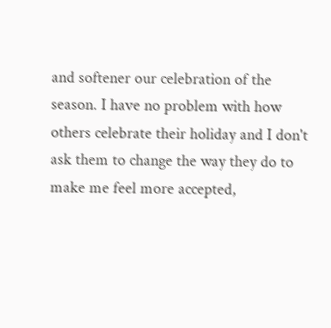and softener our celebration of the season. I have no problem with how others celebrate their holiday and I don't ask them to change the way they do to make me feel more accepted,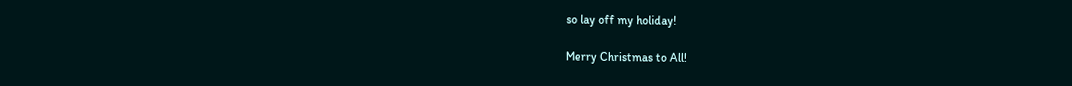so lay off my holiday!

Merry Christmas to All!